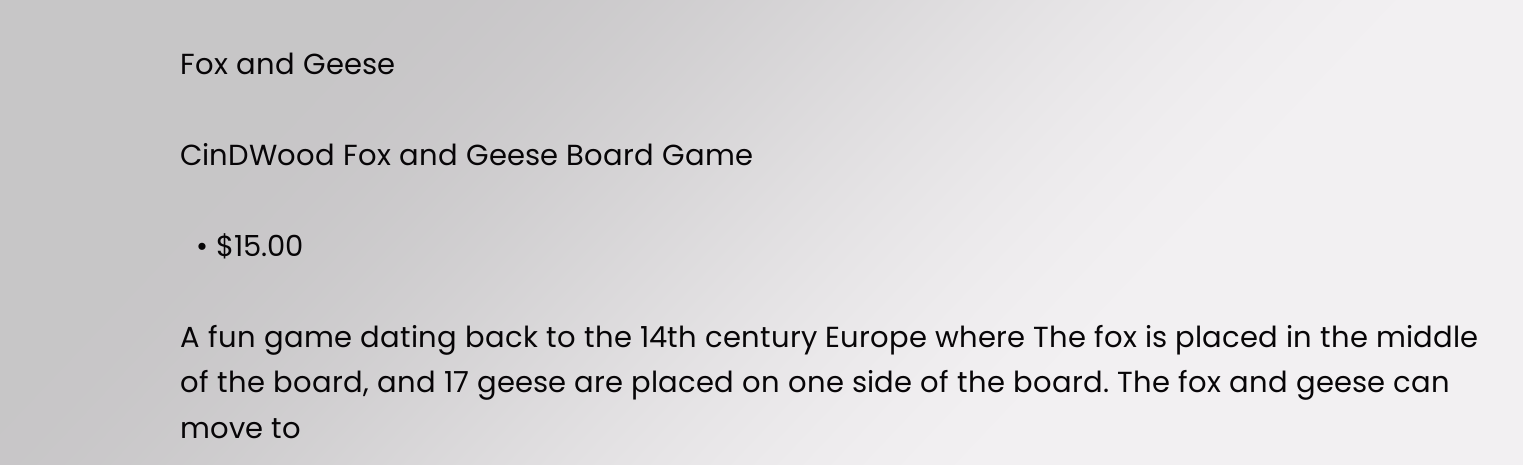Fox and Geese

CinDWood Fox and Geese Board Game

  • $15.00

A fun game dating back to the 14th century Europe where The fox is placed in the middle of the board, and 17 geese are placed on one side of the board. The fox and geese can move to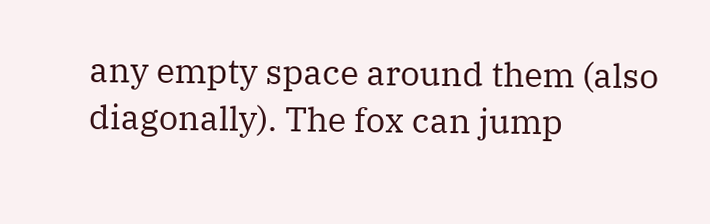any empty space around them (also diagonally). The fox can jump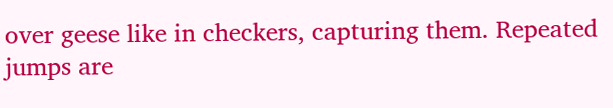over geese like in checkers, capturing them. Repeated jumps are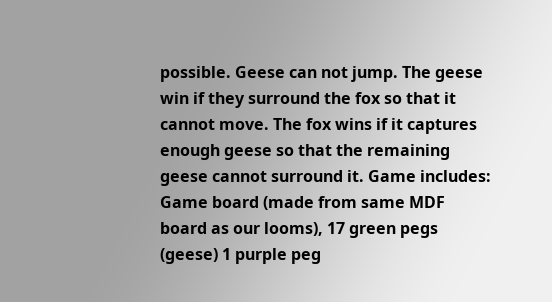possible. Geese can not jump. The geese win if they surround the fox so that it cannot move. The fox wins if it captures enough geese so that the remaining geese cannot surround it. Game includes: Game board (made from same MDF board as our looms), 17 green pegs (geese) 1 purple peg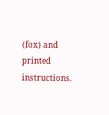(fox) and printed instructions.